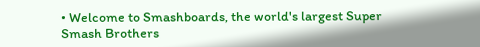• Welcome to Smashboards, the world's largest Super Smash Brothers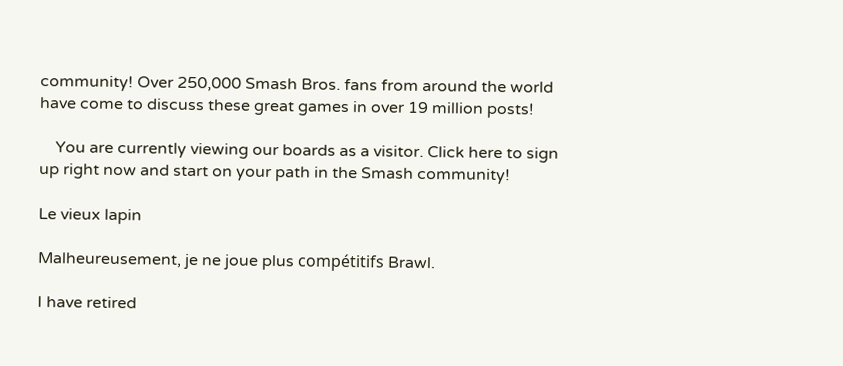community! Over 250,000 Smash Bros. fans from around the world have come to discuss these great games in over 19 million posts!

    You are currently viewing our boards as a visitor. Click here to sign up right now and start on your path in the Smash community!

Le vieux lapin

Malheureusement, je ne joue plus compétitifs Brawl.

I have retired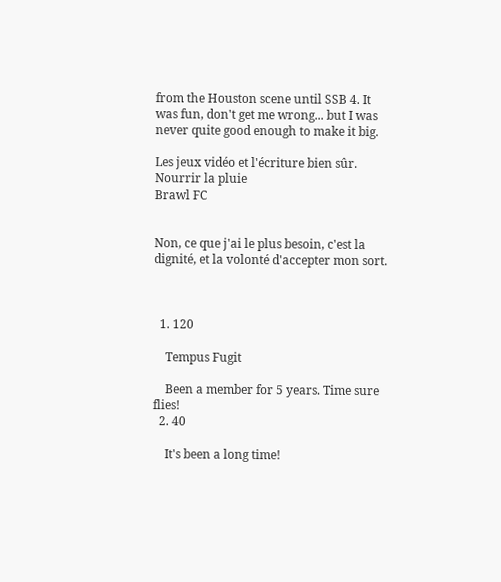from the Houston scene until SSB 4. It was fun, don't get me wrong... but I was never quite good enough to make it big.

Les jeux vidéo et l'écriture bien sûr.
Nourrir la pluie
Brawl FC


Non, ce que j'ai le plus besoin, c'est la dignité, et la volonté d'accepter mon sort.



  1. 120

    Tempus Fugit

    Been a member for 5 years. Time sure flies!
  2. 40

    It's been a long time!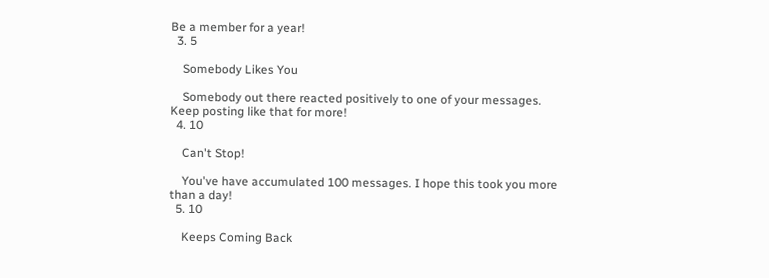Be a member for a year!
  3. 5

    Somebody Likes You

    Somebody out there reacted positively to one of your messages. Keep posting like that for more!
  4. 10

    Can't Stop!

    You've have accumulated 100 messages. I hope this took you more than a day!
  5. 10

    Keeps Coming Back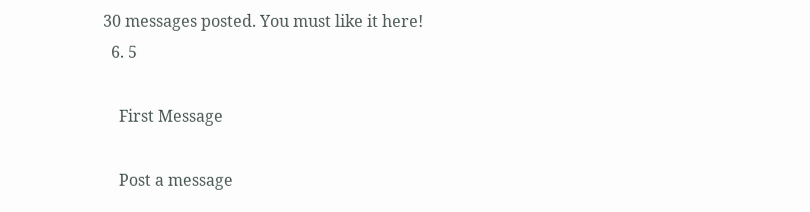30 messages posted. You must like it here!
  6. 5

    First Message

    Post a message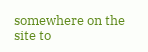somewhere on the site to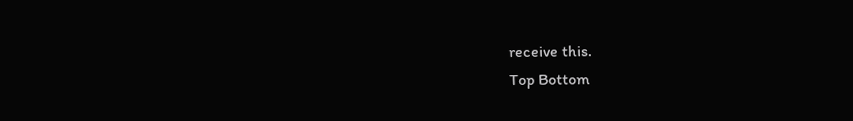receive this.
Top Bottom